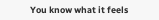You know what it feels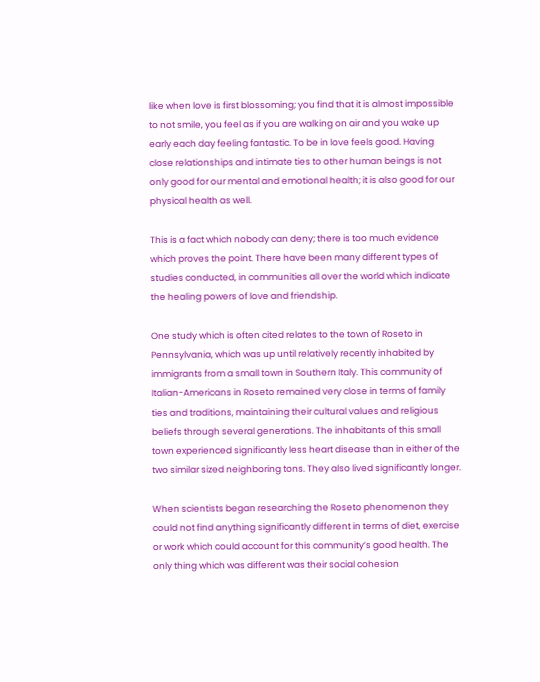like when love is first blossoming; you find that it is almost impossible to not smile, you feel as if you are walking on air and you wake up early each day feeling fantastic. To be in love feels good. Having close relationships and intimate ties to other human beings is not only good for our mental and emotional health; it is also good for our physical health as well.

This is a fact which nobody can deny; there is too much evidence which proves the point. There have been many different types of studies conducted, in communities all over the world which indicate the healing powers of love and friendship.

One study which is often cited relates to the town of Roseto in Pennsylvania, which was up until relatively recently inhabited by immigrants from a small town in Southern Italy. This community of Italian-Americans in Roseto remained very close in terms of family ties and traditions, maintaining their cultural values and religious beliefs through several generations. The inhabitants of this small town experienced significantly less heart disease than in either of the two similar sized neighboring tons. They also lived significantly longer.

When scientists began researching the Roseto phenomenon they could not find anything significantly different in terms of diet, exercise or work which could account for this community’s good health. The only thing which was different was their social cohesion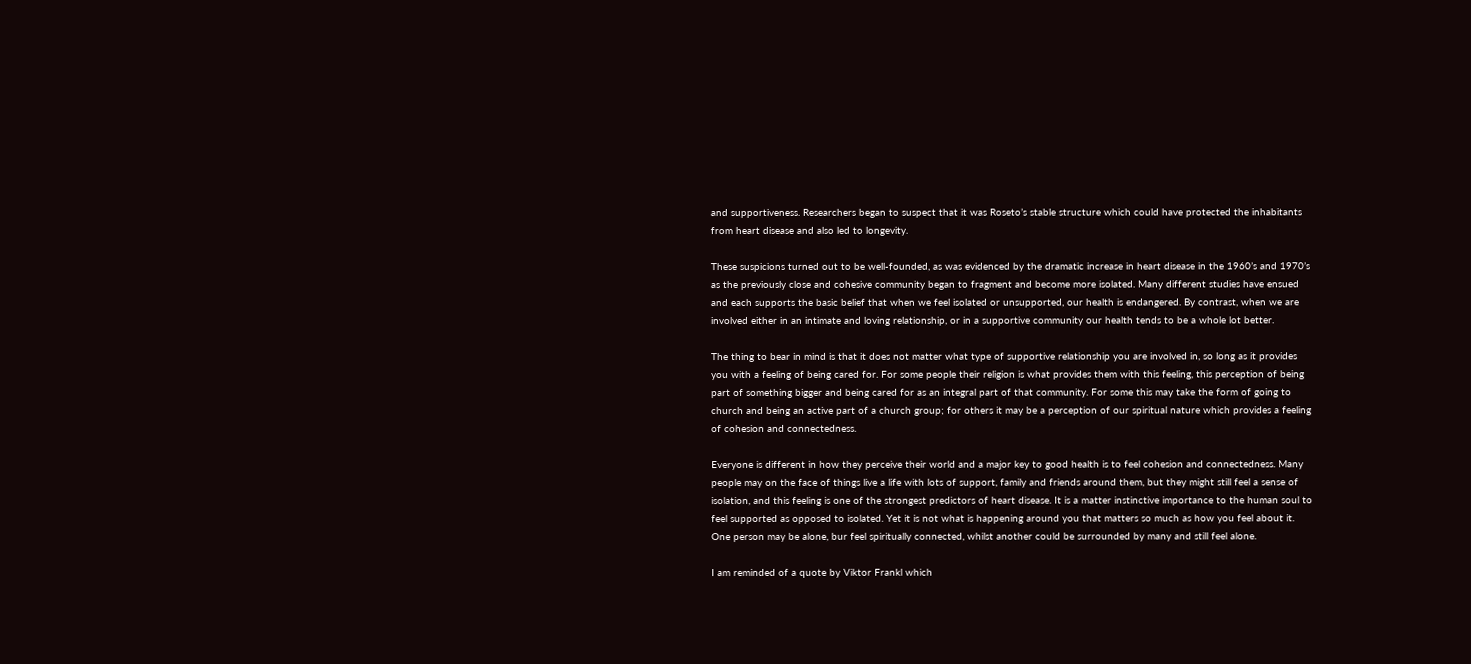and supportiveness. Researchers began to suspect that it was Roseto’s stable structure which could have protected the inhabitants from heart disease and also led to longevity.

These suspicions turned out to be well-founded, as was evidenced by the dramatic increase in heart disease in the 1960’s and 1970’s as the previously close and cohesive community began to fragment and become more isolated. Many different studies have ensued and each supports the basic belief that when we feel isolated or unsupported, our health is endangered. By contrast, when we are involved either in an intimate and loving relationship, or in a supportive community our health tends to be a whole lot better.

The thing to bear in mind is that it does not matter what type of supportive relationship you are involved in, so long as it provides you with a feeling of being cared for. For some people their religion is what provides them with this feeling, this perception of being part of something bigger and being cared for as an integral part of that community. For some this may take the form of going to church and being an active part of a church group; for others it may be a perception of our spiritual nature which provides a feeling of cohesion and connectedness.

Everyone is different in how they perceive their world and a major key to good health is to feel cohesion and connectedness. Many people may on the face of things live a life with lots of support, family and friends around them, but they might still feel a sense of isolation, and this feeling is one of the strongest predictors of heart disease. It is a matter instinctive importance to the human soul to feel supported as opposed to isolated. Yet it is not what is happening around you that matters so much as how you feel about it. One person may be alone, bur feel spiritually connected, whilst another could be surrounded by many and still feel alone.

I am reminded of a quote by Viktor Frankl which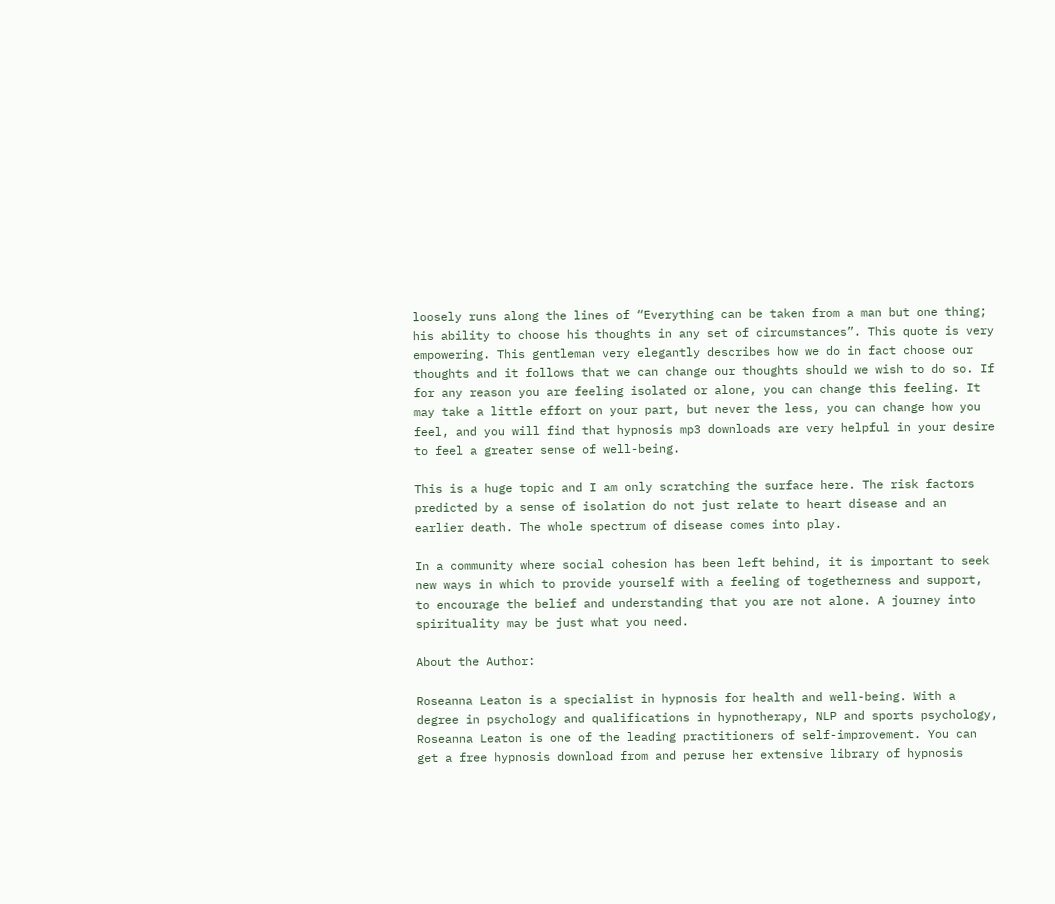loosely runs along the lines of “Everything can be taken from a man but one thing; his ability to choose his thoughts in any set of circumstances”. This quote is very empowering. This gentleman very elegantly describes how we do in fact choose our thoughts and it follows that we can change our thoughts should we wish to do so. If for any reason you are feeling isolated or alone, you can change this feeling. It may take a little effort on your part, but never the less, you can change how you feel, and you will find that hypnosis mp3 downloads are very helpful in your desire to feel a greater sense of well-being.

This is a huge topic and I am only scratching the surface here. The risk factors predicted by a sense of isolation do not just relate to heart disease and an earlier death. The whole spectrum of disease comes into play.

In a community where social cohesion has been left behind, it is important to seek new ways in which to provide yourself with a feeling of togetherness and support, to encourage the belief and understanding that you are not alone. A journey into spirituality may be just what you need.

About the Author:

Roseanna Leaton is a specialist in hypnosis for health and well-being. With a degree in psychology and qualifications in hypnotherapy, NLP and sports psychology, Roseanna Leaton is one of the leading practitioners of self-improvement. You can get a free hypnosis download from and peruse her extensive library of hypnosis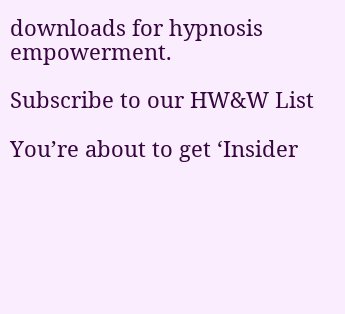downloads for hypnosis empowerment.

Subscribe to our HW&W List

You’re about to get ‘Insider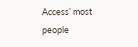Access’ most people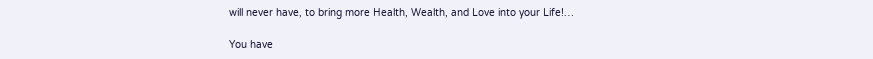will never have, to bring more Health, Wealth, and Love into your Life!…

You have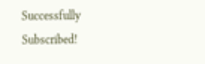Successfully Subscribed!